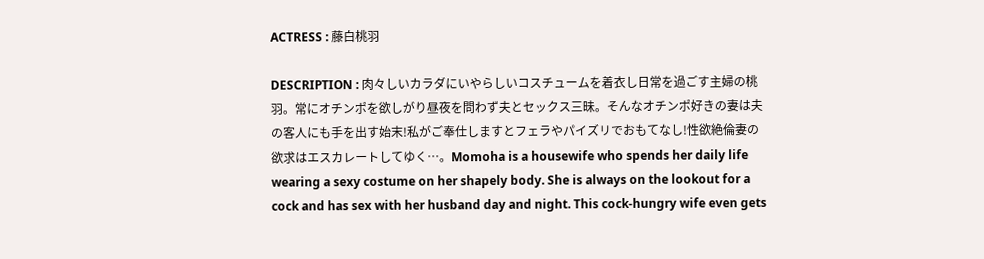ACTRESS : 藤白桃羽

DESCRIPTION : 肉々しいカラダにいやらしいコスチュームを着衣し日常を過ごす主婦の桃羽。常にオチンポを欲しがり昼夜を問わず夫とセックス三昧。そんなオチンポ好きの妻は夫の客人にも手を出す始末!私がご奉仕しますとフェラやパイズリでおもてなし!性欲絶倫妻の欲求はエスカレートしてゆく…。Momoha is a housewife who spends her daily life wearing a sexy costume on her shapely body. She is always on the lookout for a cock and has sex with her husband day and night. This cock-hungry wife even gets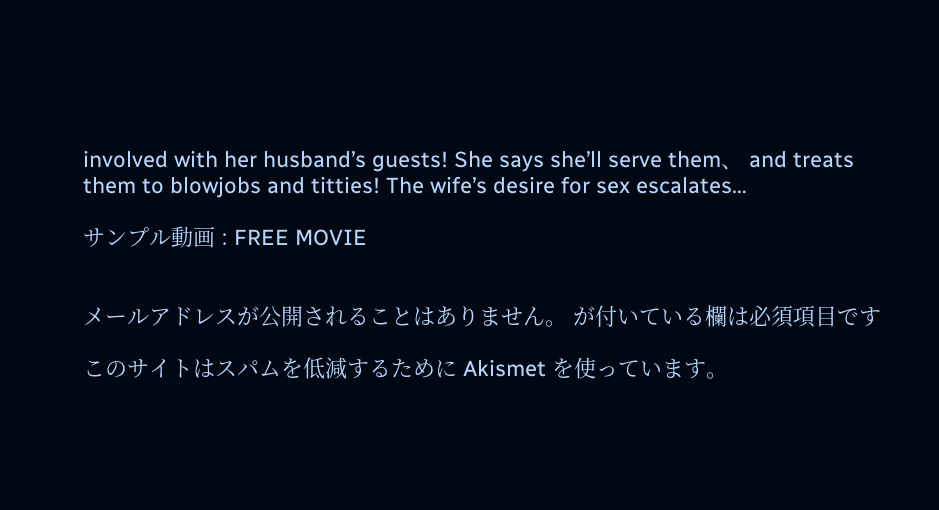involved with her husband’s guests! She says she’ll serve them、 and treats them to blowjobs and titties! The wife’s desire for sex escalates…

サンプル動画 : FREE MOVIE


メールアドレスが公開されることはありません。 が付いている欄は必須項目です

このサイトはスパムを低減するために Akismet を使っています。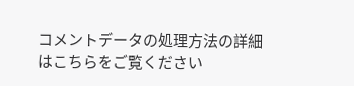コメントデータの処理方法の詳細はこちらをご覧ください